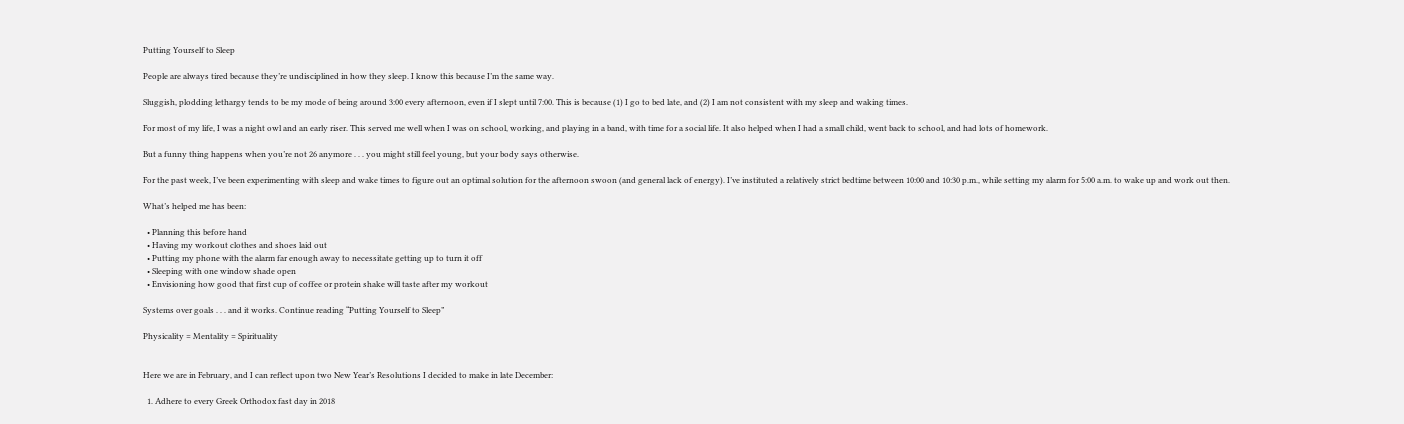Putting Yourself to Sleep

People are always tired because they’re undisciplined in how they sleep. I know this because I’m the same way.

Sluggish, plodding lethargy tends to be my mode of being around 3:00 every afternoon, even if I slept until 7:00. This is because (1) I go to bed late, and (2) I am not consistent with my sleep and waking times.

For most of my life, I was a night owl and an early riser. This served me well when I was on school, working, and playing in a band, with time for a social life. It also helped when I had a small child, went back to school, and had lots of homework.

But a funny thing happens when you’re not 26 anymore . . . you might still feel young, but your body says otherwise.

For the past week, I’ve been experimenting with sleep and wake times to figure out an optimal solution for the afternoon swoon (and general lack of energy). I’ve instituted a relatively strict bedtime between 10:00 and 10:30 p.m., while setting my alarm for 5:00 a.m. to wake up and work out then.

What’s helped me has been:

  • Planning this before hand
  • Having my workout clothes and shoes laid out
  • Putting my phone with the alarm far enough away to necessitate getting up to turn it off
  • Sleeping with one window shade open
  • Envisioning how good that first cup of coffee or protein shake will taste after my workout

Systems over goals . . . and it works. Continue reading “Putting Yourself to Sleep”

Physicality = Mentality = Spirituality


Here we are in February, and I can reflect upon two New Year’s Resolutions I decided to make in late December:

  1. Adhere to every Greek Orthodox fast day in 2018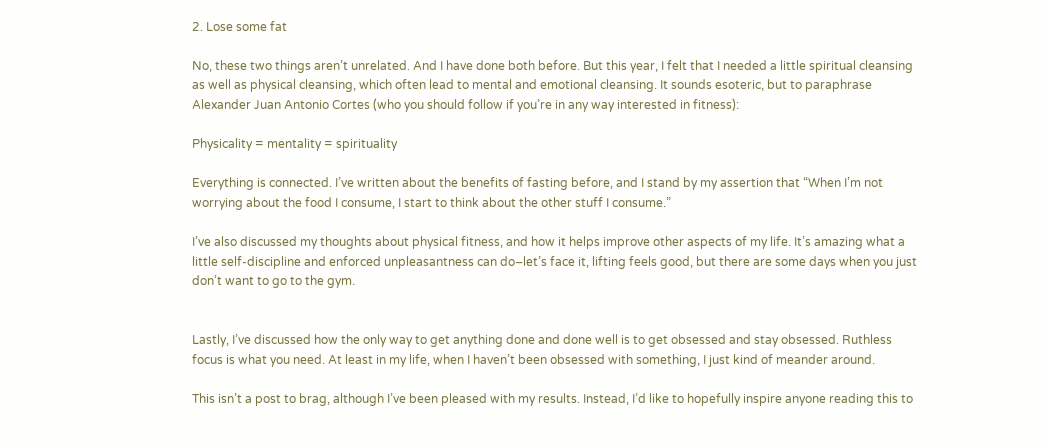2. Lose some fat

No, these two things aren’t unrelated. And I have done both before. But this year, I felt that I needed a little spiritual cleansing as well as physical cleansing, which often lead to mental and emotional cleansing. It sounds esoteric, but to paraphrase  Alexander Juan Antonio Cortes (who you should follow if you’re in any way interested in fitness):

Physicality = mentality = spirituality

Everything is connected. I’ve written about the benefits of fasting before, and I stand by my assertion that “When I’m not worrying about the food I consume, I start to think about the other stuff I consume.”

I’ve also discussed my thoughts about physical fitness, and how it helps improve other aspects of my life. It’s amazing what a little self-discipline and enforced unpleasantness can do–let’s face it, lifting feels good, but there are some days when you just don’t want to go to the gym.


Lastly, I’ve discussed how the only way to get anything done and done well is to get obsessed and stay obsessed. Ruthless focus is what you need. At least in my life, when I haven’t been obsessed with something, I just kind of meander around.

This isn’t a post to brag, although I’ve been pleased with my results. Instead, I’d like to hopefully inspire anyone reading this to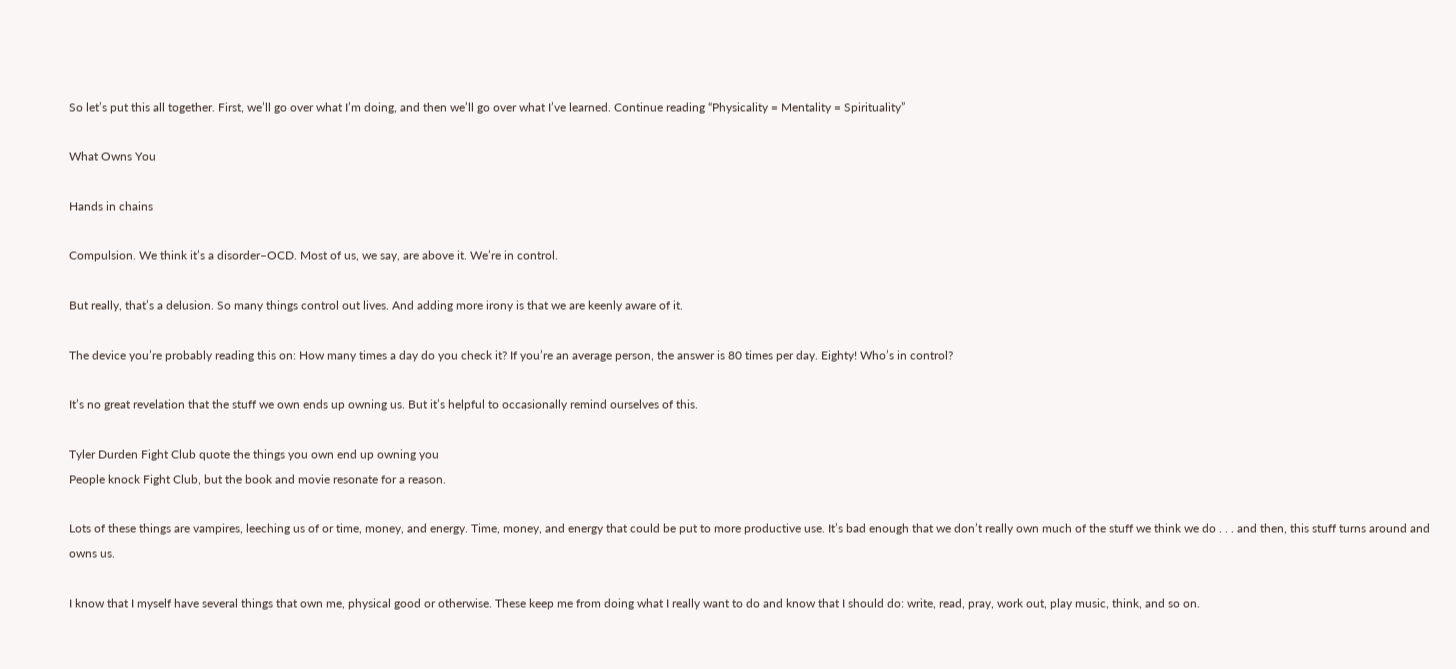So let’s put this all together. First, we’ll go over what I’m doing, and then we’ll go over what I’ve learned. Continue reading “Physicality = Mentality = Spirituality”

What Owns You

Hands in chains

Compulsion. We think it’s a disorder–OCD. Most of us, we say, are above it. We’re in control.

But really, that’s a delusion. So many things control out lives. And adding more irony is that we are keenly aware of it.

The device you’re probably reading this on: How many times a day do you check it? If you’re an average person, the answer is 80 times per day. Eighty! Who’s in control?

It’s no great revelation that the stuff we own ends up owning us. But it’s helpful to occasionally remind ourselves of this.

Tyler Durden Fight Club quote the things you own end up owning you
People knock Fight Club, but the book and movie resonate for a reason.

Lots of these things are vampires, leeching us of or time, money, and energy. Time, money, and energy that could be put to more productive use. It’s bad enough that we don’t really own much of the stuff we think we do . . . and then, this stuff turns around and owns us.

I know that I myself have several things that own me, physical good or otherwise. These keep me from doing what I really want to do and know that I should do: write, read, pray, work out, play music, think, and so on.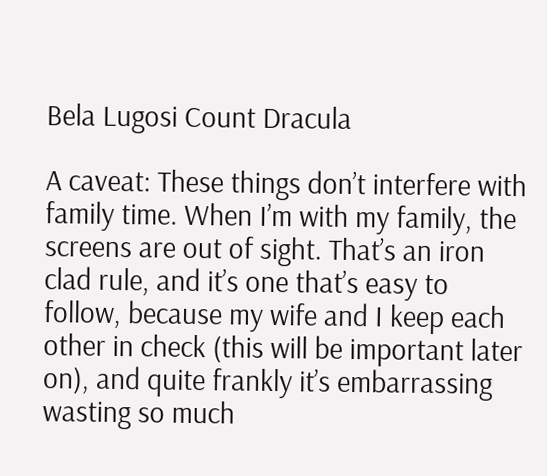Bela Lugosi Count Dracula

A caveat: These things don’t interfere with family time. When I’m with my family, the screens are out of sight. That’s an iron clad rule, and it’s one that’s easy to follow, because my wife and I keep each other in check (this will be important later on), and quite frankly it’s embarrassing wasting so much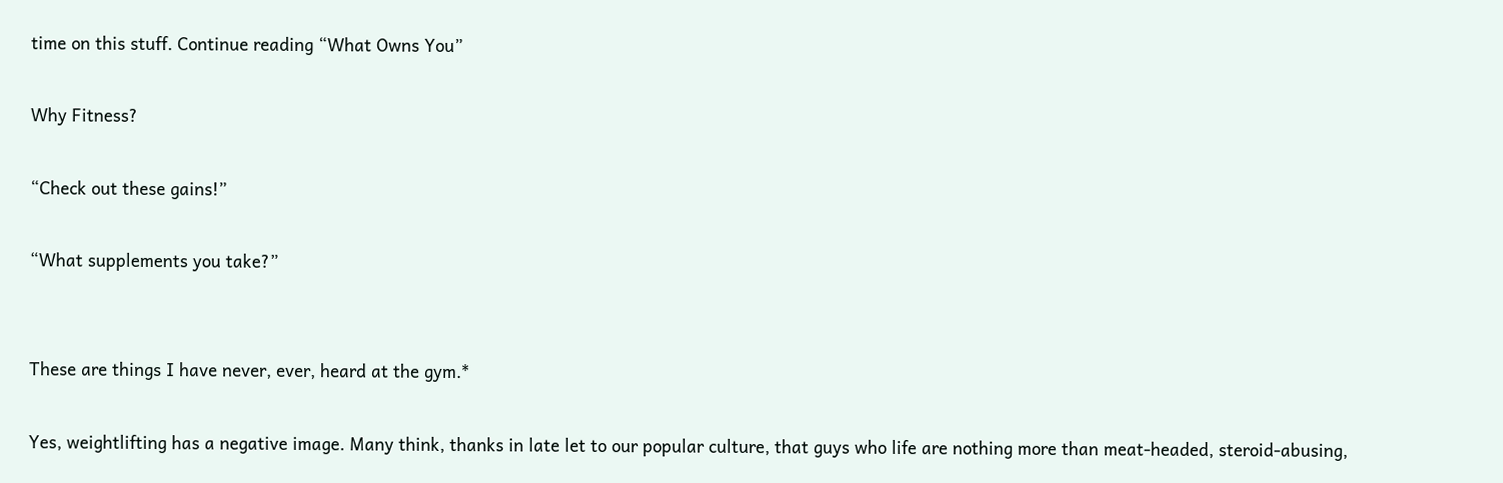time on this stuff. Continue reading “What Owns You”

Why Fitness?

“Check out these gains!”

“What supplements you take?”


These are things I have never, ever, heard at the gym.*

Yes, weightlifting has a negative image. Many think, thanks in late let to our popular culture, that guys who life are nothing more than meat-headed, steroid-abusing,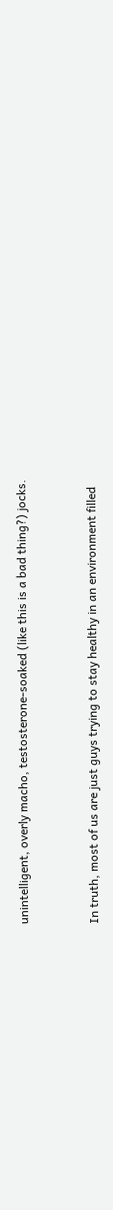unintelligent, overly macho, testosterone-soaked (like this is a bad thing?) jocks.


In truth, most of us are just guys trying to stay healthy in an environment filled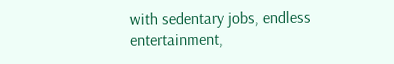with sedentary jobs, endless entertainment,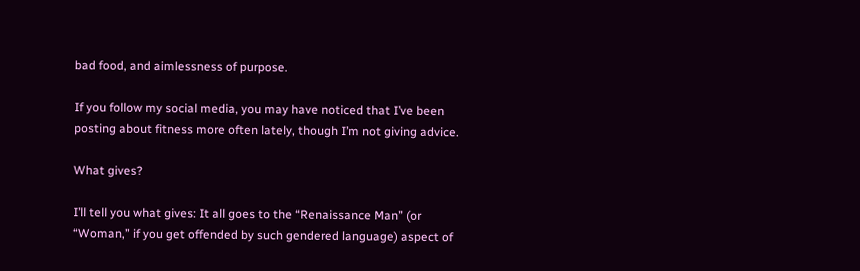bad food, and aimlessness of purpose.

If you follow my social media, you may have noticed that I’ve been posting about fitness more often lately, though I’m not giving advice.

What gives?

I’ll tell you what gives: It all goes to the “Renaissance Man” (or “Woman,” if you get offended by such gendered language) aspect of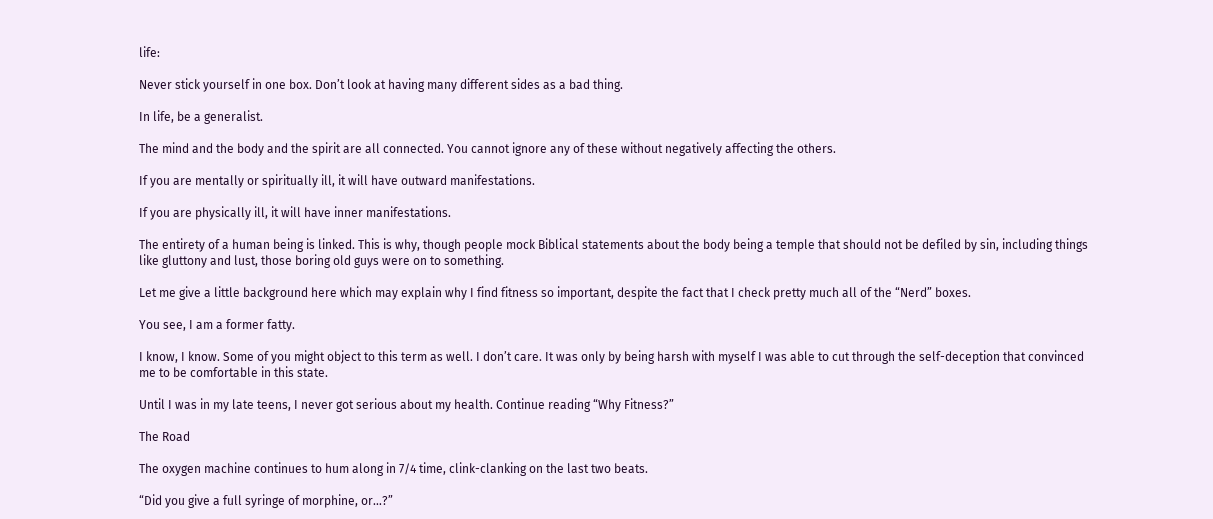life:

Never stick yourself in one box. Don’t look at having many different sides as a bad thing.

In life, be a generalist.

The mind and the body and the spirit are all connected. You cannot ignore any of these without negatively affecting the others.

If you are mentally or spiritually ill, it will have outward manifestations.

If you are physically ill, it will have inner manifestations.

The entirety of a human being is linked. This is why, though people mock Biblical statements about the body being a temple that should not be defiled by sin, including things like gluttony and lust, those boring old guys were on to something.

Let me give a little background here which may explain why I find fitness so important, despite the fact that I check pretty much all of the “Nerd” boxes.

You see, I am a former fatty.

I know, I know. Some of you might object to this term as well. I don’t care. It was only by being harsh with myself I was able to cut through the self-deception that convinced me to be comfortable in this state.

Until I was in my late teens, I never got serious about my health. Continue reading “Why Fitness?”

The Road

The oxygen machine continues to hum along in 7/4 time, clink-clanking on the last two beats.

“Did you give a full syringe of morphine, or…?”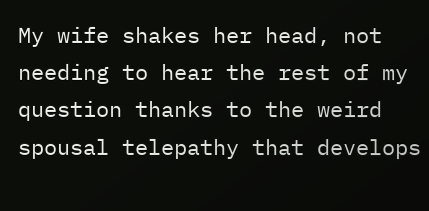My wife shakes her head, not needing to hear the rest of my question thanks to the weird spousal telepathy that develops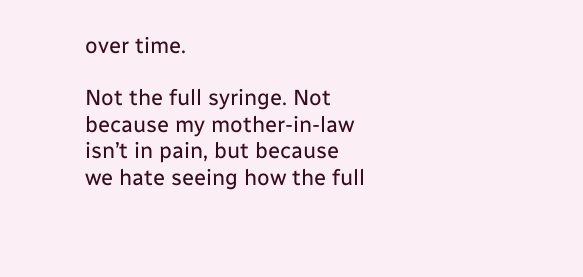over time.

Not the full syringe. Not because my mother-in-law isn’t in pain, but because we hate seeing how the full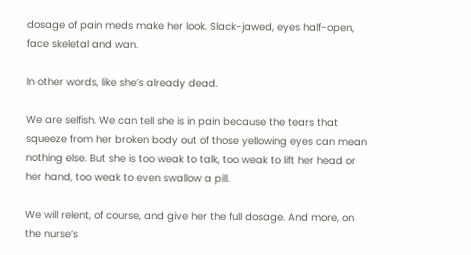dosage of pain meds make her look. Slack-jawed, eyes half-open, face skeletal and wan.

In other words, like she’s already dead.

We are selfish. We can tell she is in pain because the tears that squeeze from her broken body out of those yellowing eyes can mean nothing else. But she is too weak to talk, too weak to lift her head or her hand, too weak to even swallow a pill.

We will relent, of course, and give her the full dosage. And more, on the nurse’s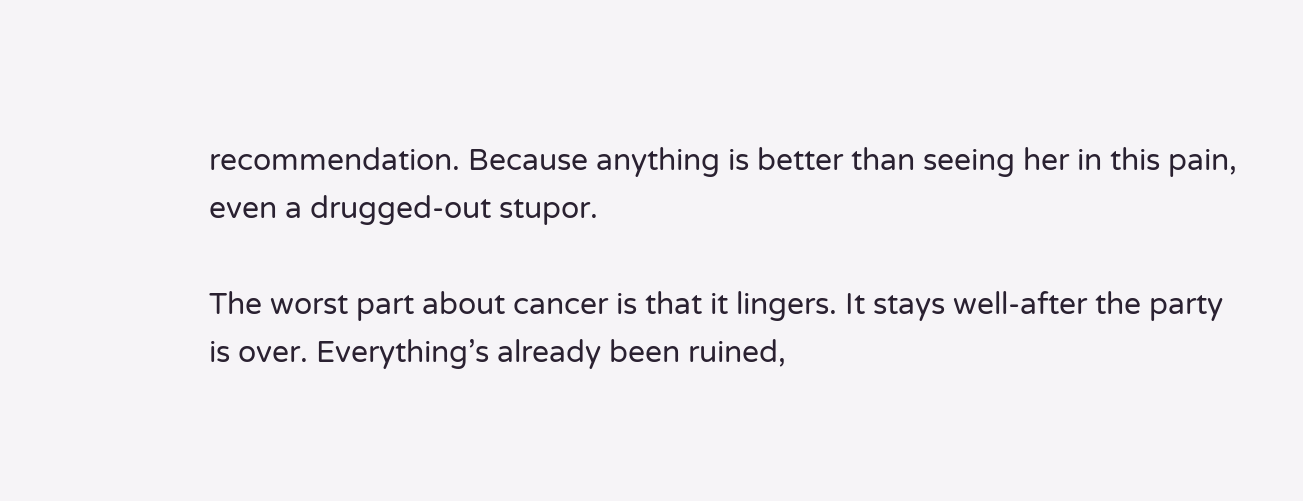recommendation. Because anything is better than seeing her in this pain, even a drugged-out stupor.

The worst part about cancer is that it lingers. It stays well-after the party is over. Everything’s already been ruined,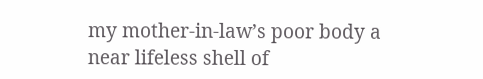my mother-in-law’s poor body a near lifeless shell of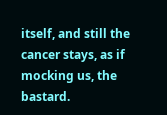itself, and still the cancer stays, as if mocking us, the bastard.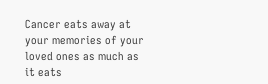Cancer eats away at your memories of your loved ones as much as it eats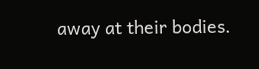away at their bodies.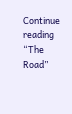Continue reading “The Road”